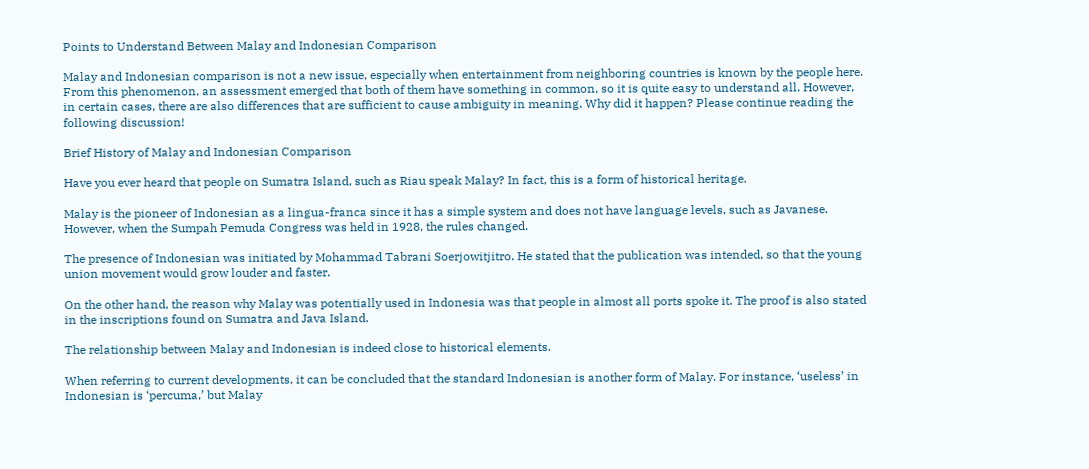Points to Understand Between Malay and Indonesian Comparison

Malay and Indonesian comparison is not a new issue, especially when entertainment from neighboring countries is known by the people here. From this phenomenon, an assessment emerged that both of them have something in common, so it is quite easy to understand all. However, in certain cases, there are also differences that are sufficient to cause ambiguity in meaning. Why did it happen? Please continue reading the following discussion!

Brief History of Malay and Indonesian Comparison

Have you ever heard that people on Sumatra Island, such as Riau speak Malay? In fact, this is a form of historical heritage.

Malay is the pioneer of Indonesian as a lingua-franca since it has a simple system and does not have language levels, such as Javanese. However, when the Sumpah Pemuda Congress was held in 1928, the rules changed.

The presence of Indonesian was initiated by Mohammad Tabrani Soerjowitjitro. He stated that the publication was intended, so that the young union movement would grow louder and faster.

On the other hand, the reason why Malay was potentially used in Indonesia was that people in almost all ports spoke it. The proof is also stated in the inscriptions found on Sumatra and Java Island.

The relationship between Malay and Indonesian is indeed close to historical elements.

When referring to current developments, it can be concluded that the standard Indonesian is another form of Malay. For instance, ‘useless’ in Indonesian is ‘percuma,’ but Malay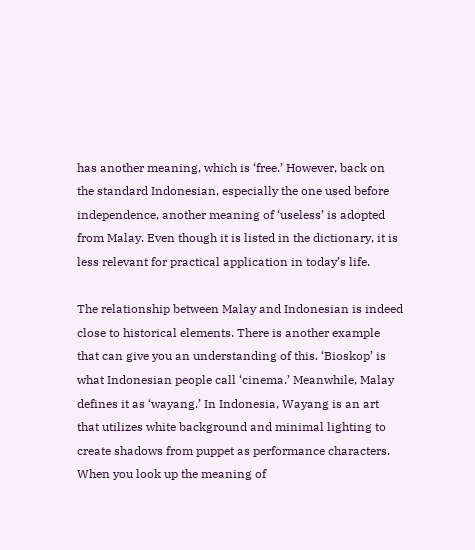has another meaning, which is ‘free.’ However, back on the standard Indonesian, especially the one used before independence, another meaning of ‘useless’ is adopted from Malay. Even though it is listed in the dictionary, it is less relevant for practical application in today’s life.

The relationship between Malay and Indonesian is indeed close to historical elements. There is another example that can give you an understanding of this. ‘Bioskop’ is what Indonesian people call ‘cinema.’ Meanwhile, Malay defines it as ‘wayang.’ In Indonesia, Wayang is an art that utilizes white background and minimal lighting to create shadows from puppet as performance characters. When you look up the meaning of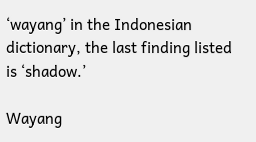‘wayang’ in the Indonesian dictionary, the last finding listed is ‘shadow.’

Wayang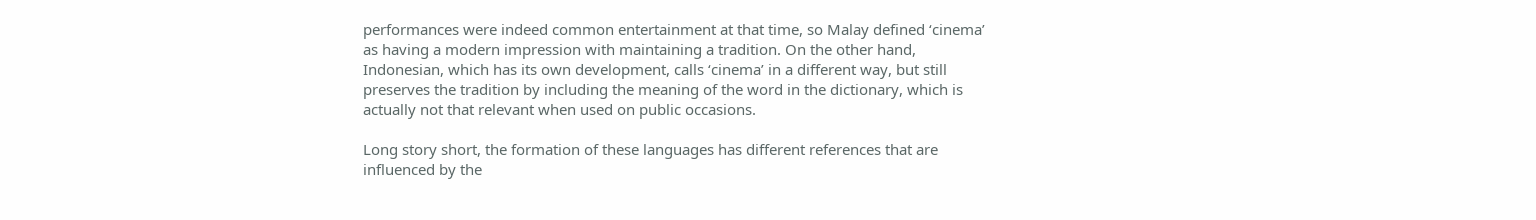performances were indeed common entertainment at that time, so Malay defined ‘cinema’ as having a modern impression with maintaining a tradition. On the other hand, Indonesian, which has its own development, calls ‘cinema’ in a different way, but still preserves the tradition by including the meaning of the word in the dictionary, which is actually not that relevant when used on public occasions.

Long story short, the formation of these languages has different references that are influenced by the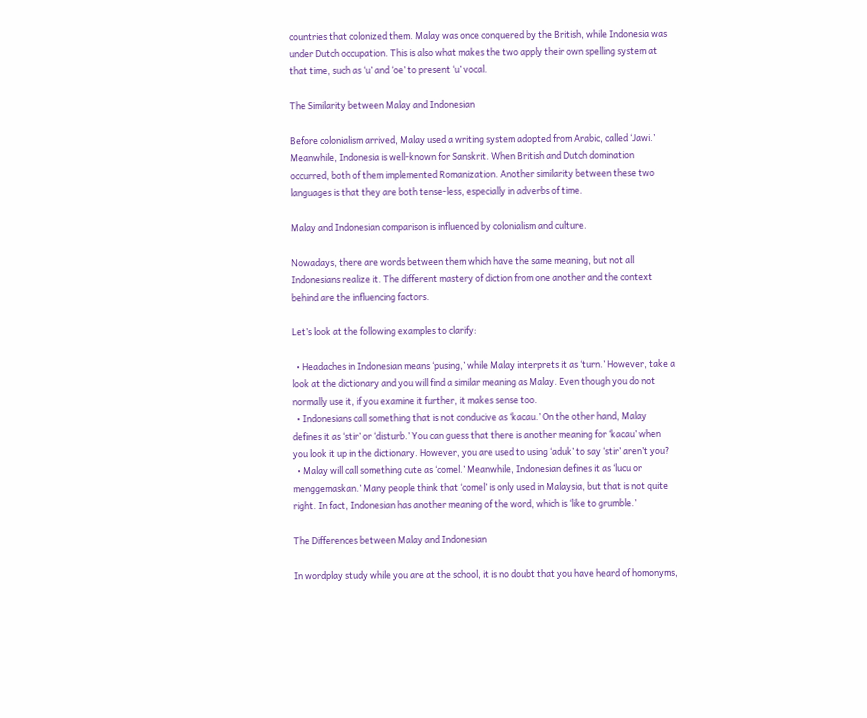countries that colonized them. Malay was once conquered by the British, while Indonesia was under Dutch occupation. This is also what makes the two apply their own spelling system at that time, such as ‘u’ and ‘oe’ to present ‘u’ vocal.

The Similarity between Malay and Indonesian

Before colonialism arrived, Malay used a writing system adopted from Arabic, called ‘Jawi.’ Meanwhile, Indonesia is well-known for Sanskrit. When British and Dutch domination occurred, both of them implemented Romanization. Another similarity between these two languages is that they are both tense-less, especially in adverbs of time.

Malay and Indonesian comparison is influenced by colonialism and culture.

Nowadays, there are words between them which have the same meaning, but not all Indonesians realize it. The different mastery of diction from one another and the context behind are the influencing factors.

Let’s look at the following examples to clarify:

  • Headaches in Indonesian means ‘pusing,’ while Malay interprets it as ‘turn.’ However, take a look at the dictionary and you will find a similar meaning as Malay. Even though you do not normally use it, if you examine it further, it makes sense too.
  • Indonesians call something that is not conducive as ‘kacau.’ On the other hand, Malay defines it as ‘stir’ or ‘disturb.’ You can guess that there is another meaning for ‘kacau’ when you look it up in the dictionary. However, you are used to using ‘aduk’ to say ‘stir’ aren’t you?
  • Malay will call something cute as ‘comel.’ Meanwhile, Indonesian defines it as ‘lucu or menggemaskan.’ Many people think that ‘comel’ is only used in Malaysia, but that is not quite right. In fact, Indonesian has another meaning of the word, which is ‘like to grumble.’

The Differences between Malay and Indonesian

In wordplay study while you are at the school, it is no doubt that you have heard of homonyms,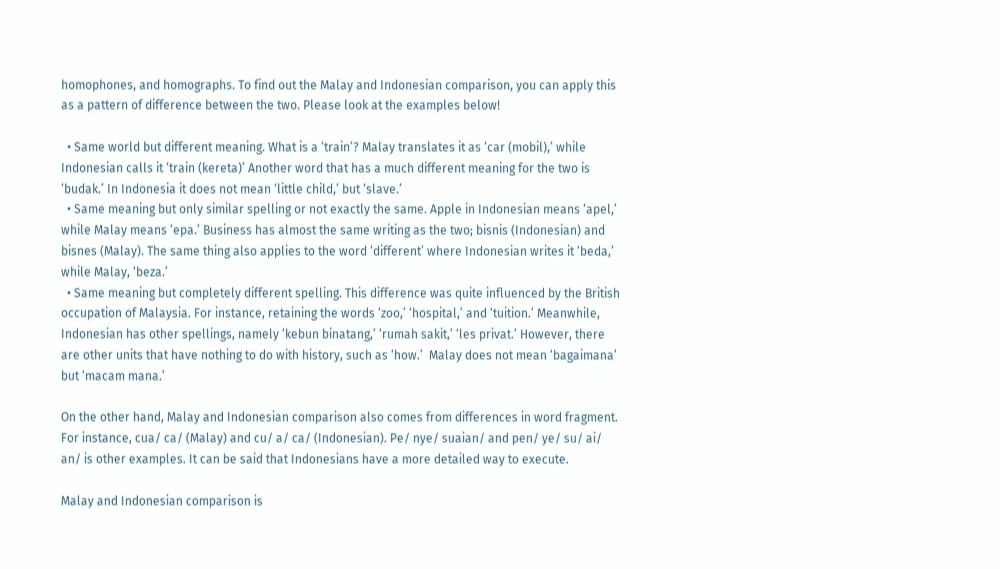homophones, and homographs. To find out the Malay and Indonesian comparison, you can apply this as a pattern of difference between the two. Please look at the examples below!

  • Same world but different meaning. What is a ‘train’? Malay translates it as ‘car (mobil),’ while Indonesian calls it ‘train (kereta)’ Another word that has a much different meaning for the two is ‘budak.’ In Indonesia it does not mean ‘little child,’ but ‘slave.’
  • Same meaning but only similar spelling or not exactly the same. Apple in Indonesian means ‘apel,’ while Malay means ‘epa.’ Business has almost the same writing as the two; bisnis (Indonesian) and bisnes (Malay). The same thing also applies to the word ‘different’ where Indonesian writes it ‘beda,’ while Malay, ‘beza.’
  • Same meaning but completely different spelling. This difference was quite influenced by the British occupation of Malaysia. For instance, retaining the words ‘zoo,’ ‘hospital,’ and ‘tuition.’ Meanwhile, Indonesian has other spellings, namely ‘kebun binatang,’ ‘rumah sakit,’ ‘les privat.’ However, there are other units that have nothing to do with history, such as ‘how.’  Malay does not mean ‘bagaimana’ but ‘macam mana.’

On the other hand, Malay and Indonesian comparison also comes from differences in word fragment. For instance, cua/ ca/ (Malay) and cu/ a/ ca/ (Indonesian). Pe/ nye/ suaian/ and pen/ ye/ su/ ai/ an/ is other examples. It can be said that Indonesians have a more detailed way to execute.

Malay and Indonesian comparison is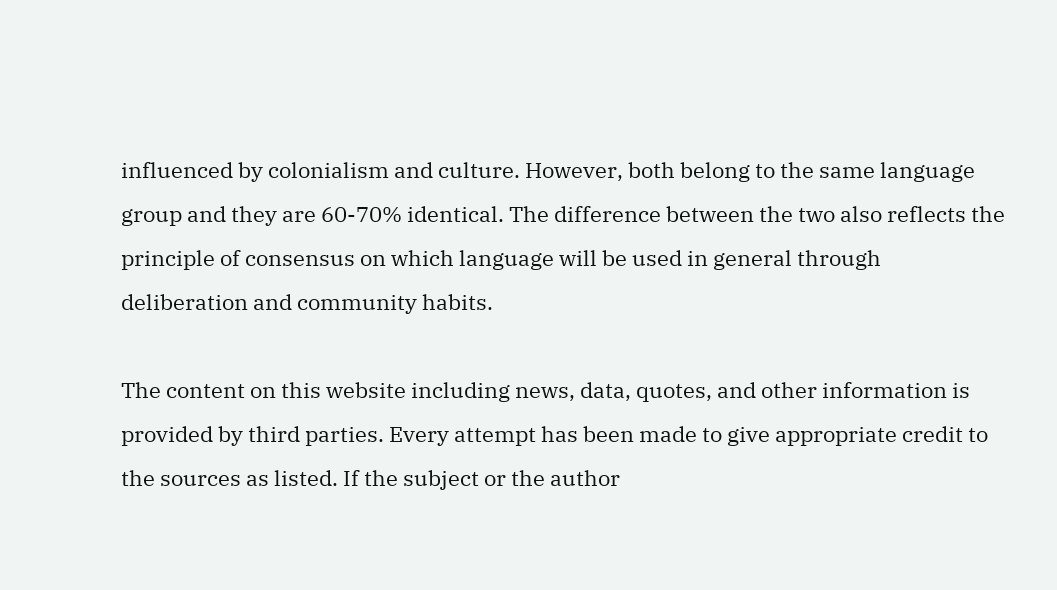influenced by colonialism and culture. However, both belong to the same language group and they are 60-70% identical. The difference between the two also reflects the principle of consensus on which language will be used in general through deliberation and community habits.

The content on this website including news, data, quotes, and other information is provided by third parties. Every attempt has been made to give appropriate credit to the sources as listed. If the subject or the author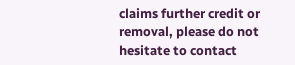claims further credit or removal, please do not hesitate to contact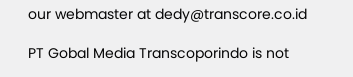our webmaster at dedy@transcore.co.id

PT Gobal Media Transcoporindo is not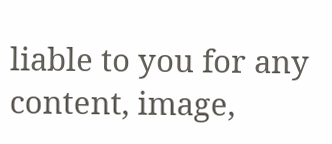liable to you for any content, image,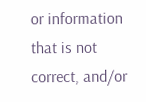or information that is not correct, and/or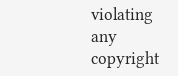violating any copyright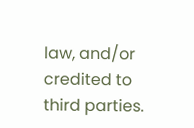law, and/or credited to third parties.